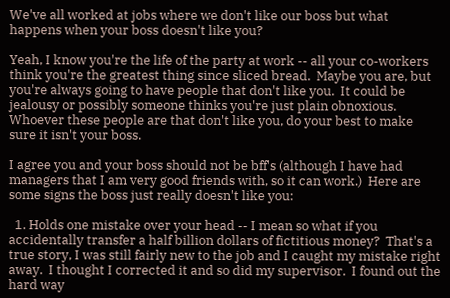We've all worked at jobs where we don't like our boss but what happens when your boss doesn't like you?

Yeah, I know you're the life of the party at work -- all your co-workers think you're the greatest thing since sliced bread.  Maybe you are, but you're always going to have people that don't like you.  It could be jealousy or possibly someone thinks you're just plain obnoxious.  Whoever these people are that don't like you, do your best to make sure it isn't your boss.

I agree you and your boss should not be bff's (although I have had managers that I am very good friends with, so it can work.)  Here are some signs the boss just really doesn't like you:

  1. Holds one mistake over your head -- I mean so what if you accidentally transfer a half billion dollars of fictitious money?  That's a true story, I was still fairly new to the job and I caught my mistake right away.  I thought I corrected it and so did my supervisor.  I found out the hard way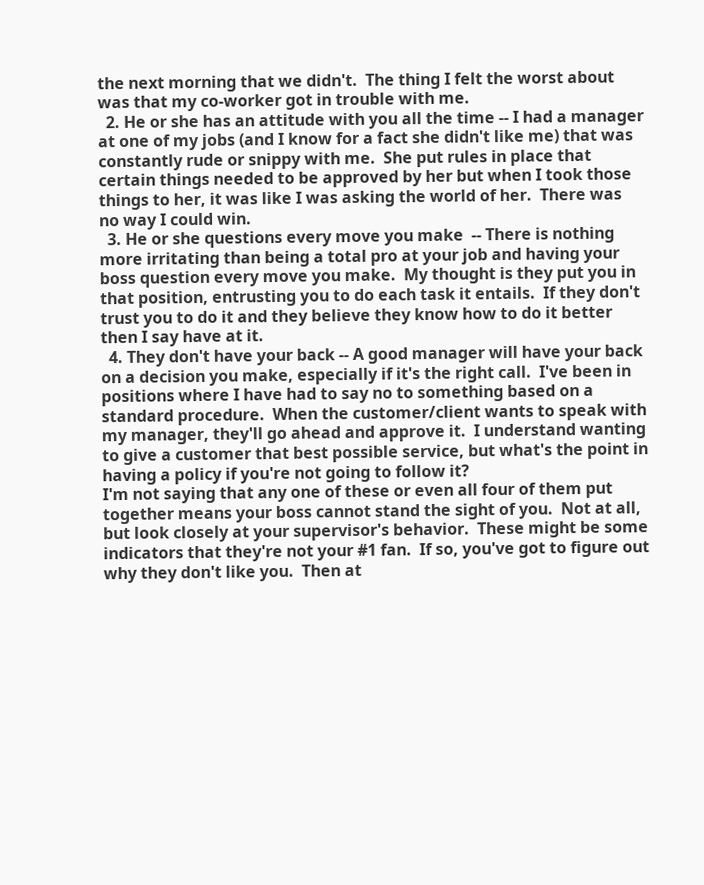the next morning that we didn't.  The thing I felt the worst about was that my co-worker got in trouble with me.
  2. He or she has an attitude with you all the time -- I had a manager at one of my jobs (and I know for a fact she didn't like me) that was constantly rude or snippy with me.  She put rules in place that certain things needed to be approved by her but when I took those things to her, it was like I was asking the world of her.  There was no way I could win.
  3. He or she questions every move you make  -- There is nothing more irritating than being a total pro at your job and having your boss question every move you make.  My thought is they put you in that position, entrusting you to do each task it entails.  If they don't trust you to do it and they believe they know how to do it better then I say have at it.
  4. They don't have your back -- A good manager will have your back on a decision you make, especially if it's the right call.  I've been in positions where I have had to say no to something based on a standard procedure.  When the customer/client wants to speak with my manager, they'll go ahead and approve it.  I understand wanting to give a customer that best possible service, but what's the point in having a policy if you're not going to follow it?
I'm not saying that any one of these or even all four of them put together means your boss cannot stand the sight of you.  Not at all, but look closely at your supervisor's behavior.  These might be some indicators that they're not your #1 fan.  If so, you've got to figure out why they don't like you.  Then at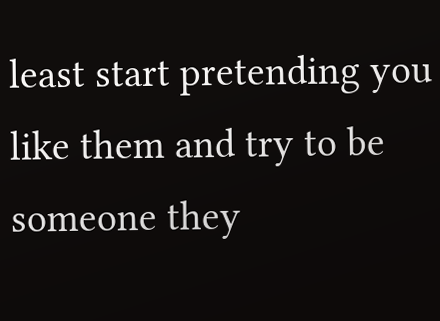least start pretending you like them and try to be someone they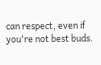can respect, even if you're not best buds.